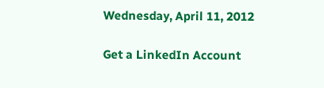Wednesday, April 11, 2012

Get a LinkedIn Account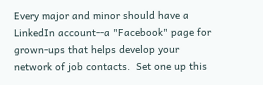Every major and minor should have a LinkedIn account--a "Facebook" page for grown-ups that helps develop your network of job contacts.  Set one up this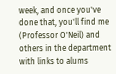week, and once you've done that, you'll find me (Professor O'Neil) and others in the department with links to alums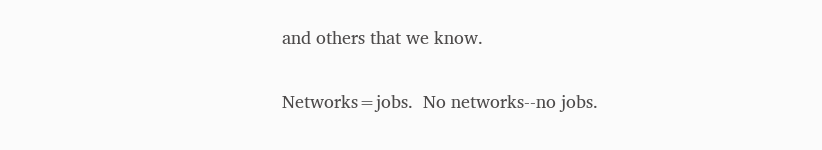and others that we know.

Networks=jobs.  No networks--no jobs.